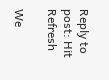Reply to post: Hit Refresh

We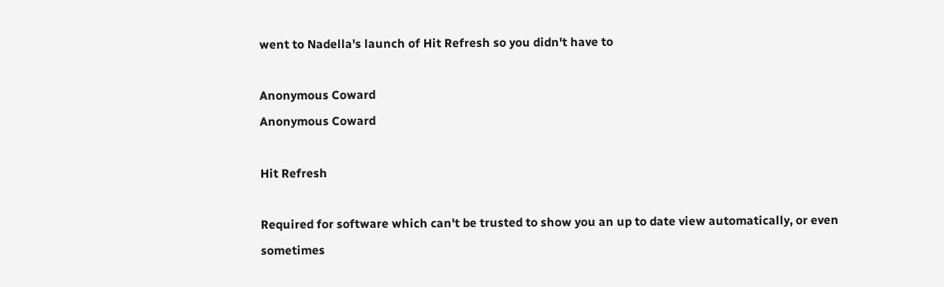went to Nadella's launch of Hit Refresh so you didn't have to

Anonymous Coward
Anonymous Coward

Hit Refresh

Required for software which can't be trusted to show you an up to date view automatically, or even sometimes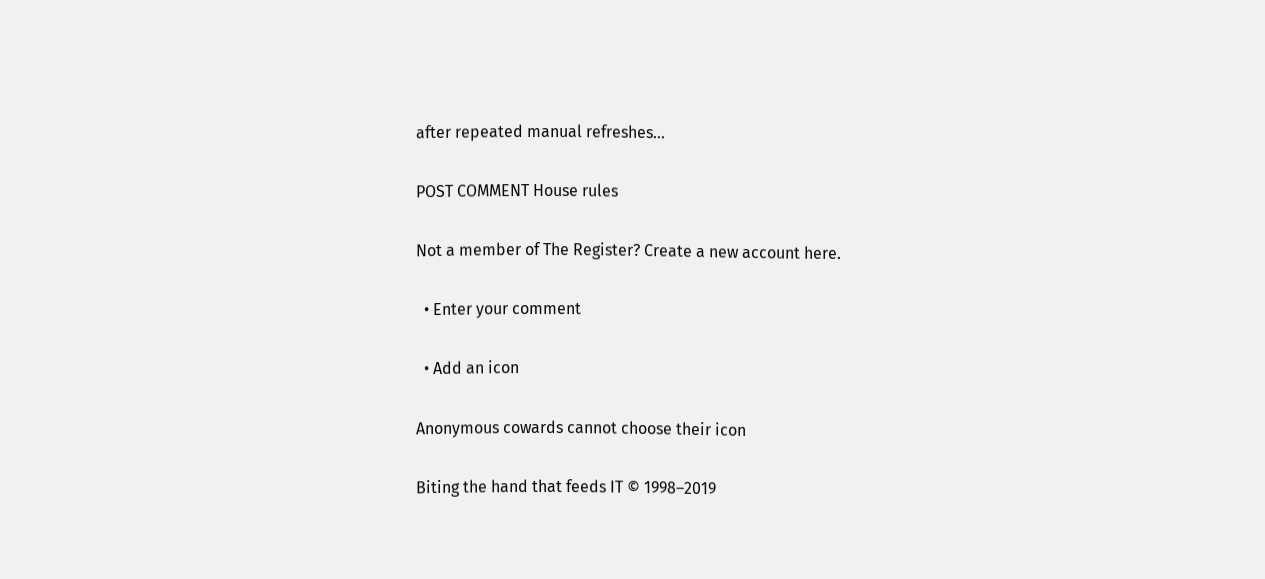after repeated manual refreshes...

POST COMMENT House rules

Not a member of The Register? Create a new account here.

  • Enter your comment

  • Add an icon

Anonymous cowards cannot choose their icon

Biting the hand that feeds IT © 1998–2019